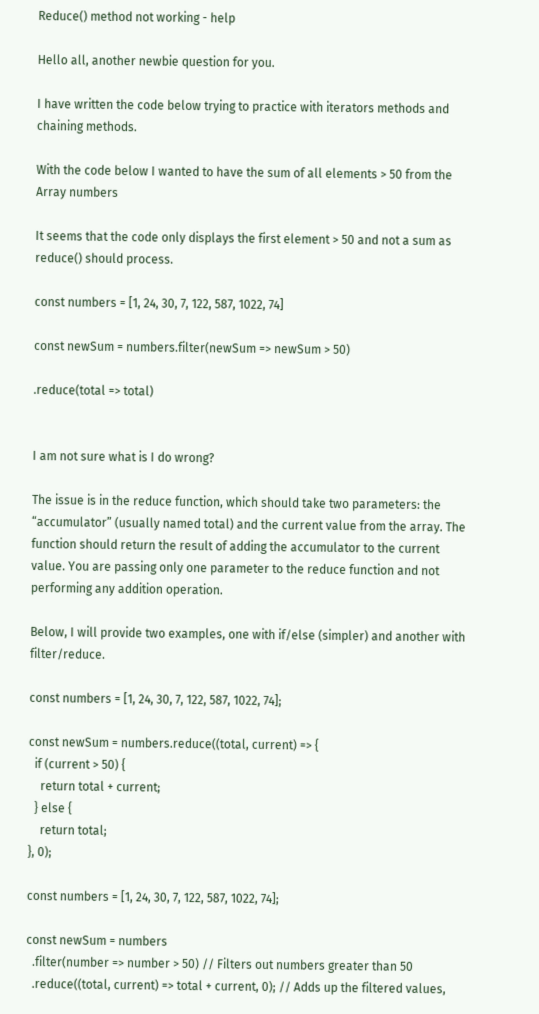Reduce() method not working - help

Hello all, another newbie question for you.

I have written the code below trying to practice with iterators methods and chaining methods.

With the code below I wanted to have the sum of all elements > 50 from the Array numbers

It seems that the code only displays the first element > 50 and not a sum as reduce() should process.

const numbers = [1, 24, 30, 7, 122, 587, 1022, 74]

const newSum = numbers.filter(newSum => newSum > 50)

.reduce(total => total)


I am not sure what is I do wrong?

The issue is in the reduce function, which should take two parameters: the “accumulator” (usually named total) and the current value from the array. The function should return the result of adding the accumulator to the current value. You are passing only one parameter to the reduce function and not performing any addition operation.

Below, I will provide two examples, one with if/else (simpler) and another with filter/reduce.

const numbers = [1, 24, 30, 7, 122, 587, 1022, 74];

const newSum = numbers.reduce((total, current) => {
  if (current > 50) {
    return total + current;
  } else {
    return total;
}, 0);

const numbers = [1, 24, 30, 7, 122, 587, 1022, 74];

const newSum = numbers
  .filter(number => number > 50) // Filters out numbers greater than 50
  .reduce((total, current) => total + current, 0); // Adds up the filtered values,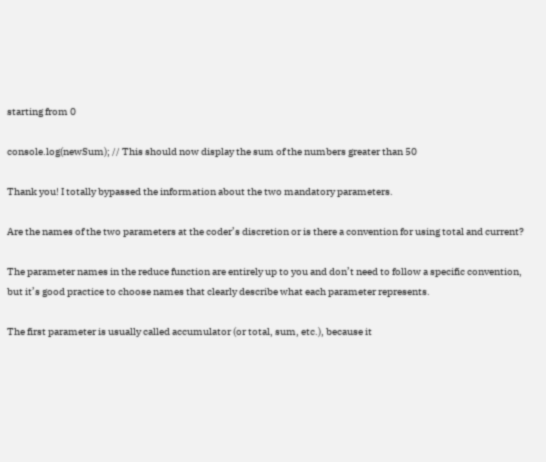starting from 0

console.log(newSum); // This should now display the sum of the numbers greater than 50

Thank you! I totally bypassed the information about the two mandatory parameters.

Are the names of the two parameters at the coder’s discretion or is there a convention for using total and current?

The parameter names in the reduce function are entirely up to you and don’t need to follow a specific convention, but it’s good practice to choose names that clearly describe what each parameter represents.

The first parameter is usually called accumulator (or total, sum, etc.), because it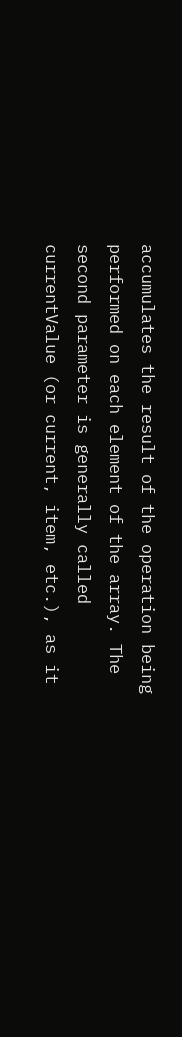accumulates the result of the operation being performed on each element of the array. The second parameter is generally called currentValue (or current, item, etc.), as it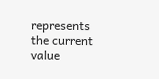represents the current value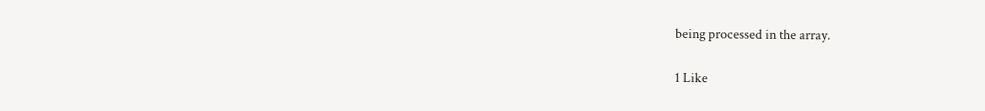being processed in the array.

1 Like